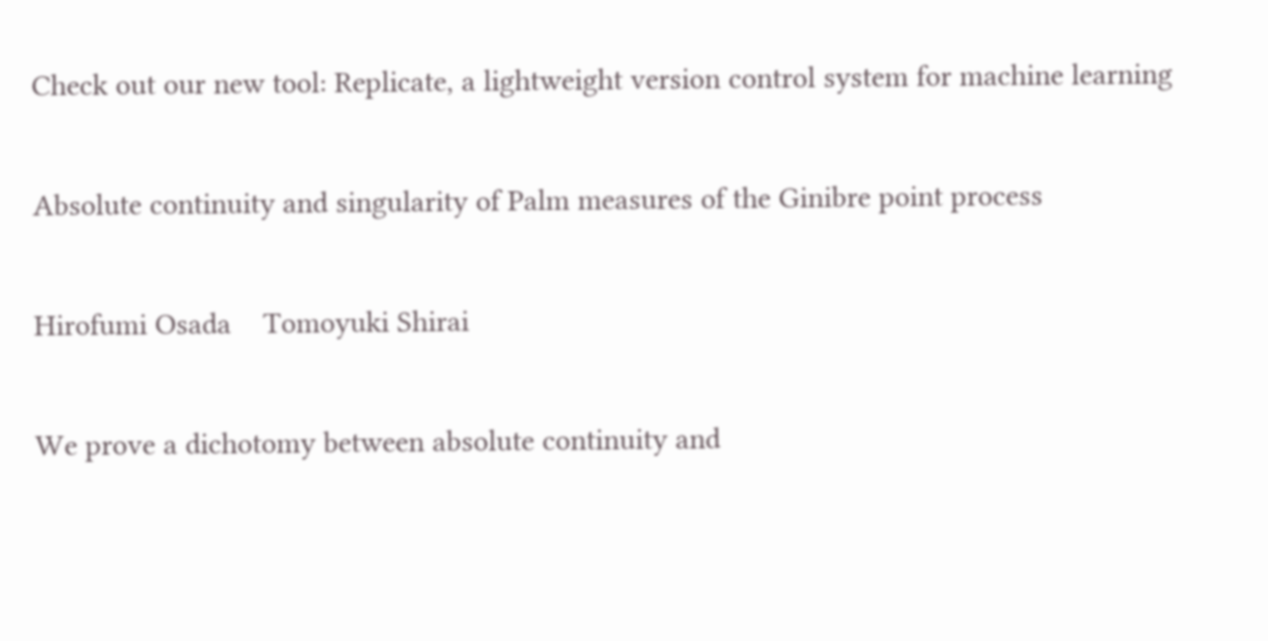Check out our new tool: Replicate, a lightweight version control system for machine learning

Absolute continuity and singularity of Palm measures of the Ginibre point process

Hirofumi Osada    Tomoyuki Shirai

We prove a dichotomy between absolute continuity and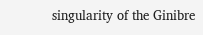singularity of the Ginibre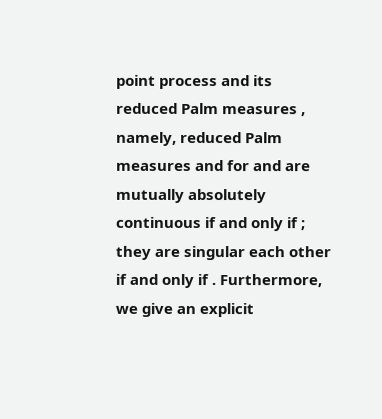point process and its reduced Palm measures , namely, reduced Palm measures and for and are mutually absolutely continuous if and only if ; they are singular each other if and only if . Furthermore, we give an explicit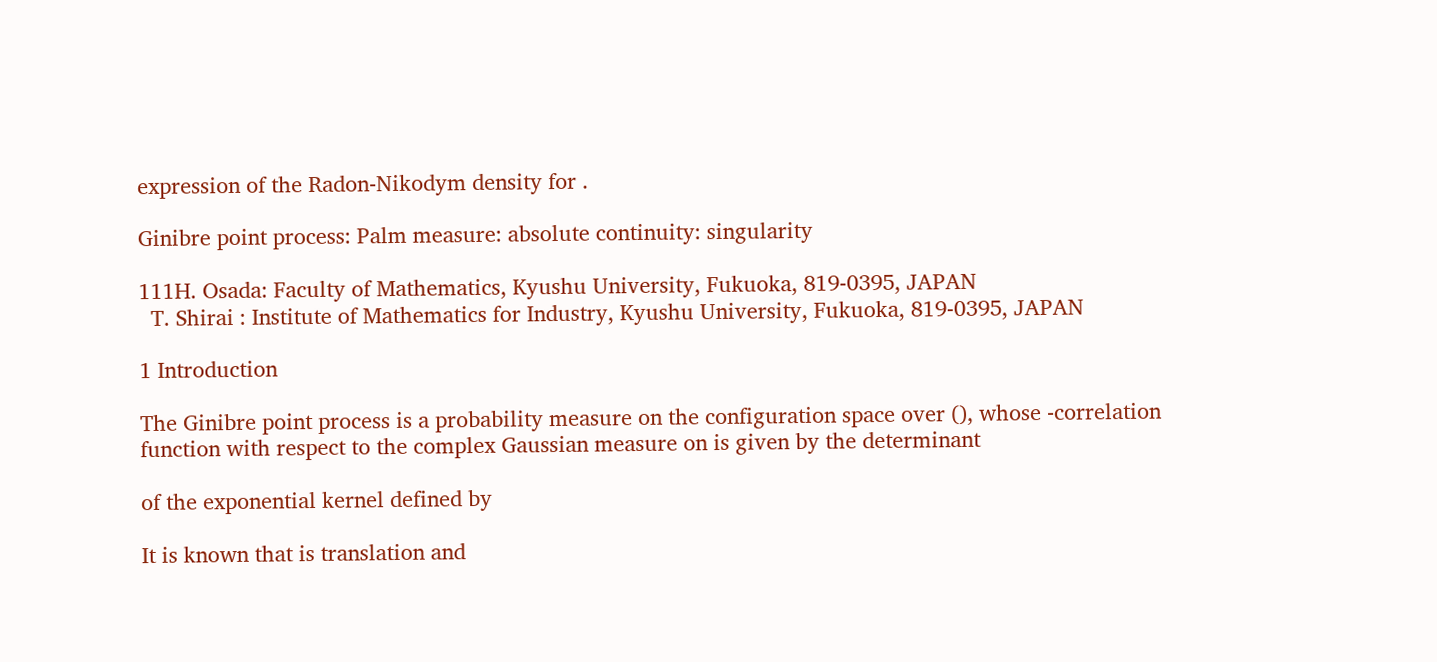expression of the Radon-Nikodym density for .

Ginibre point process: Palm measure: absolute continuity: singularity

111H. Osada: Faculty of Mathematics, Kyushu University, Fukuoka, 819-0395, JAPAN
  T. Shirai : Institute of Mathematics for Industry, Kyushu University, Fukuoka, 819-0395, JAPAN

1 Introduction

The Ginibre point process is a probability measure on the configuration space over (), whose -correlation function with respect to the complex Gaussian measure on is given by the determinant

of the exponential kernel defined by

It is known that is translation and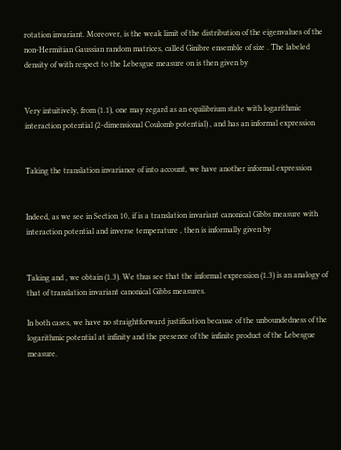rotation invariant. Moreover, is the weak limit of the distribution of the eigenvalues of the non-Hermitian Gaussian random matrices, called Ginibre ensemble of size . The labeled density of with respect to the Lebesgue measure on is then given by


Very intuitively, from (1.1), one may regard as an equilibrium state with logarithmic interaction potential (2-dimensional Coulomb potential) , and has an informal expression


Taking the translation invariance of into account, we have another informal expression


Indeed, as we see in Section 10, if is a translation invariant canonical Gibbs measure with interaction potential and inverse temperature , then is informally given by


Taking and , we obtain (1.3). We thus see that the informal expression (1.3) is an analogy of that of translation invariant canonical Gibbs measures.

In both cases, we have no straightforward justification because of the unboundedness of the logarithmic potential at infinity and the presence of the infinite product of the Lebesgue measure.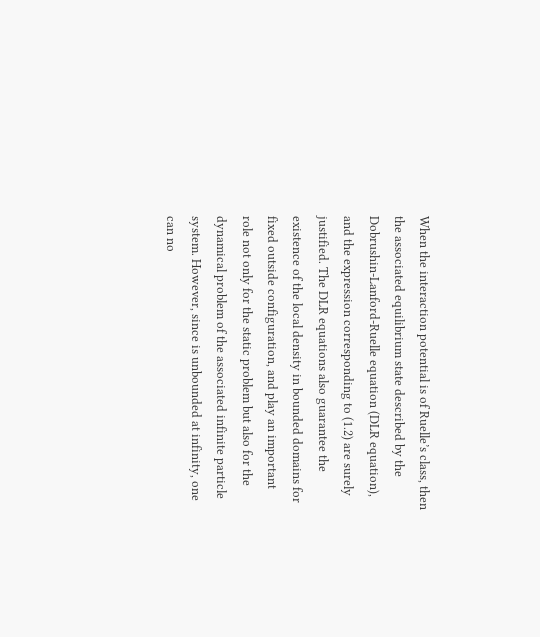When the interaction potential is of Ruelle’s class, then the associated equilibrium state described by the Dobrushin-Lanford-Ruelle equation (DLR equation), and the expression corresponding to (1.2) are surely justified. The DLR equations also guarantee the existence of the local density in bounded domains for fixed outside configuration, and play an important role not only for the static problem but also for the dynamical problem of the associated infinite particle system. However, since is unbounded at infinity, one can no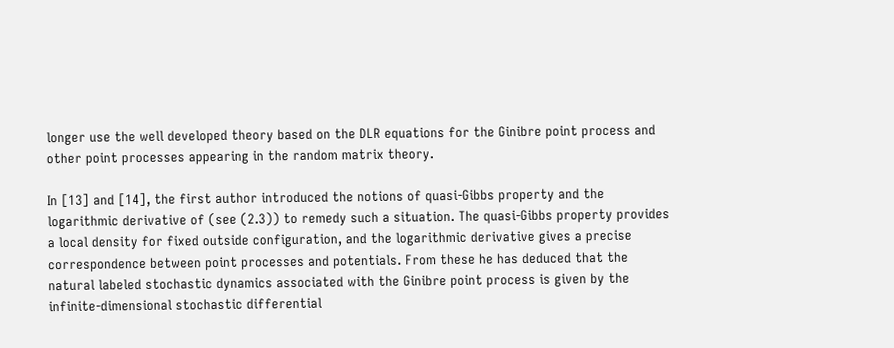longer use the well developed theory based on the DLR equations for the Ginibre point process and other point processes appearing in the random matrix theory.

In [13] and [14], the first author introduced the notions of quasi-Gibbs property and the logarithmic derivative of (see (2.3)) to remedy such a situation. The quasi-Gibbs property provides a local density for fixed outside configuration, and the logarithmic derivative gives a precise correspondence between point processes and potentials. From these he has deduced that the natural labeled stochastic dynamics associated with the Ginibre point process is given by the infinite-dimensional stochastic differential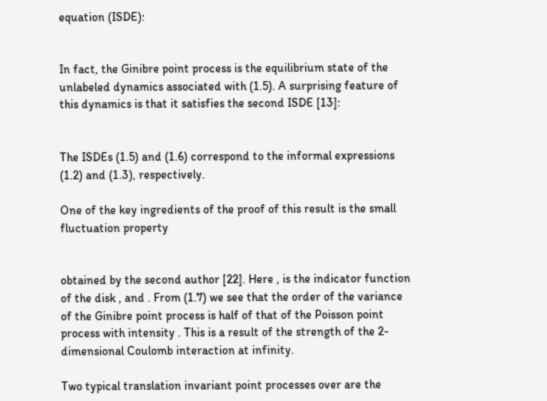equation (ISDE):


In fact, the Ginibre point process is the equilibrium state of the unlabeled dynamics associated with (1.5). A surprising feature of this dynamics is that it satisfies the second ISDE [13]:


The ISDEs (1.5) and (1.6) correspond to the informal expressions (1.2) and (1.3), respectively.

One of the key ingredients of the proof of this result is the small fluctuation property


obtained by the second author [22]. Here , is the indicator function of the disk , and . From (1.7) we see that the order of the variance of the Ginibre point process is half of that of the Poisson point process with intensity . This is a result of the strength of the 2-dimensional Coulomb interaction at infinity.

Two typical translation invariant point processes over are the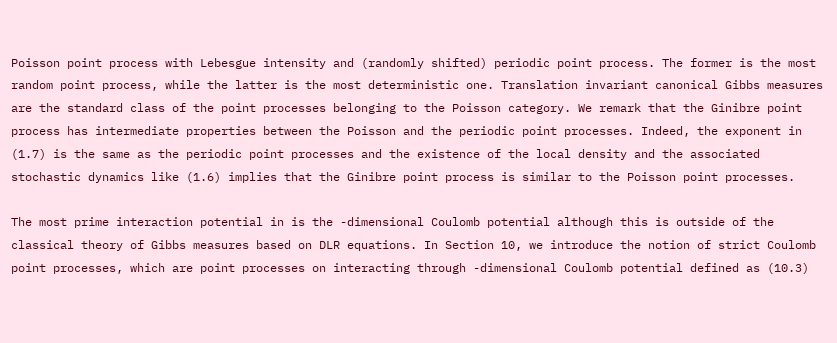Poisson point process with Lebesgue intensity and (randomly shifted) periodic point process. The former is the most random point process, while the latter is the most deterministic one. Translation invariant canonical Gibbs measures are the standard class of the point processes belonging to the Poisson category. We remark that the Ginibre point process has intermediate properties between the Poisson and the periodic point processes. Indeed, the exponent in (1.7) is the same as the periodic point processes and the existence of the local density and the associated stochastic dynamics like (1.6) implies that the Ginibre point process is similar to the Poisson point processes.

The most prime interaction potential in is the -dimensional Coulomb potential although this is outside of the classical theory of Gibbs measures based on DLR equations. In Section 10, we introduce the notion of strict Coulomb point processes, which are point processes on interacting through -dimensional Coulomb potential defined as (10.3)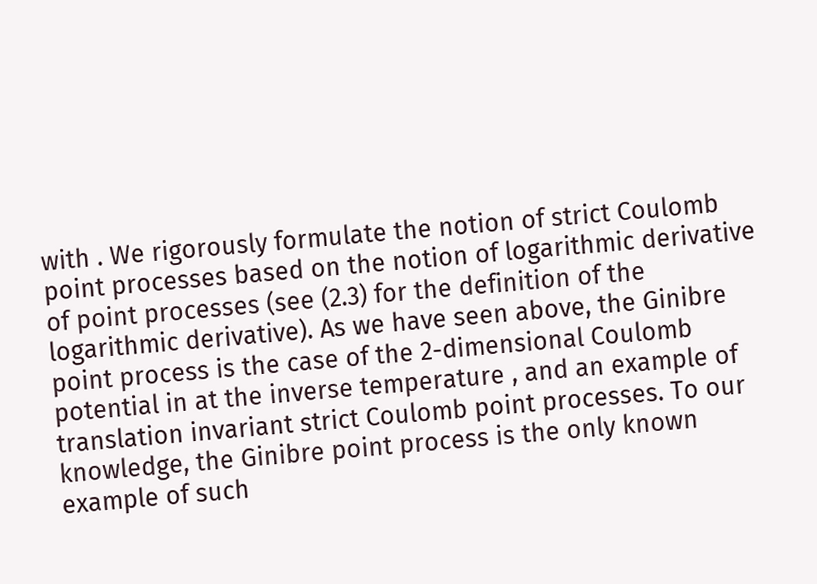with . We rigorously formulate the notion of strict Coulomb point processes based on the notion of logarithmic derivative of point processes (see (2.3) for the definition of the logarithmic derivative). As we have seen above, the Ginibre point process is the case of the 2-dimensional Coulomb potential in at the inverse temperature , and an example of translation invariant strict Coulomb point processes. To our knowledge, the Ginibre point process is the only known example of such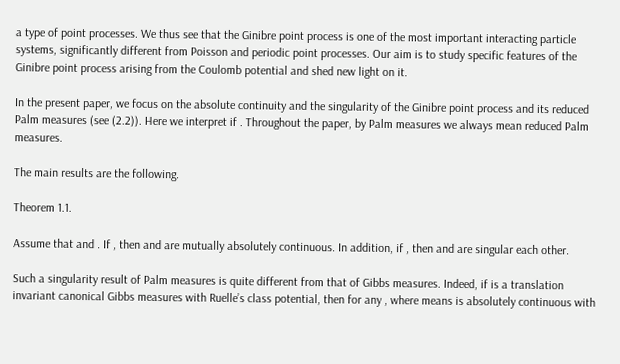a type of point processes. We thus see that the Ginibre point process is one of the most important interacting particle systems, significantly different from Poisson and periodic point processes. Our aim is to study specific features of the Ginibre point process arising from the Coulomb potential and shed new light on it.

In the present paper, we focus on the absolute continuity and the singularity of the Ginibre point process and its reduced Palm measures (see (2.2)). Here we interpret if . Throughout the paper, by Palm measures we always mean reduced Palm measures.

The main results are the following.

Theorem 1.1.

Assume that and . If , then and are mutually absolutely continuous. In addition, if , then and are singular each other.

Such a singularity result of Palm measures is quite different from that of Gibbs measures. Indeed, if is a translation invariant canonical Gibbs measures with Ruelle’s class potential, then for any , where means is absolutely continuous with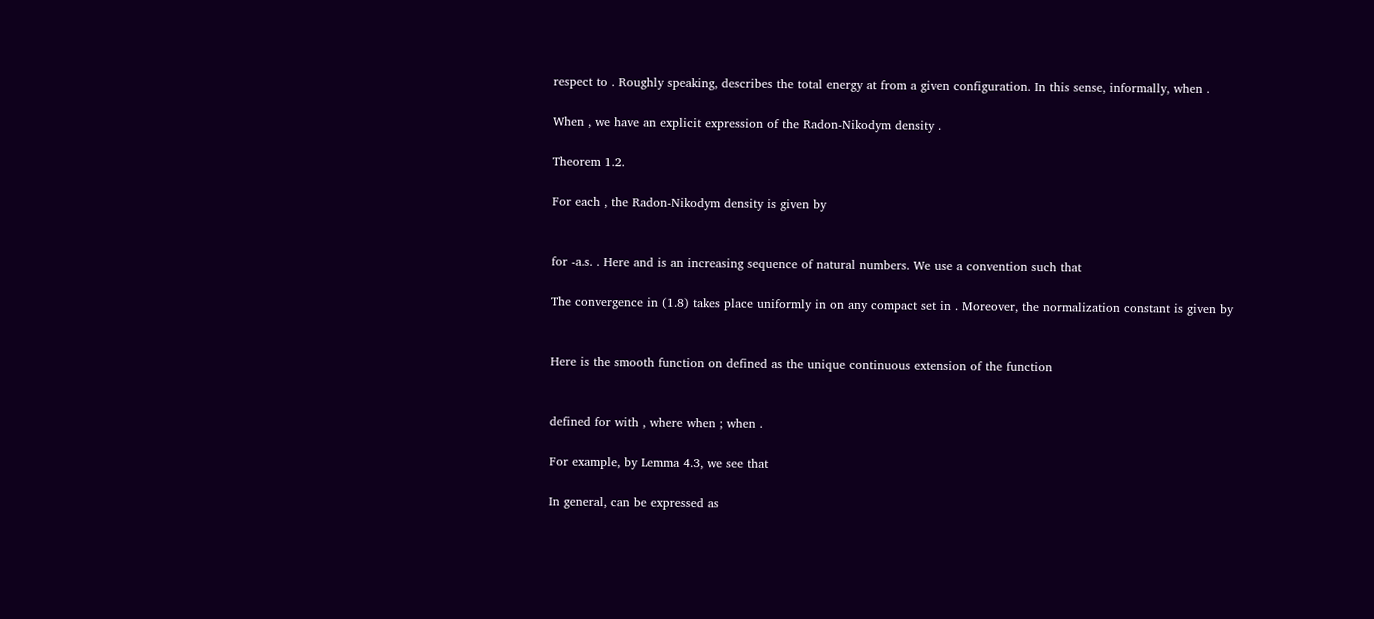respect to . Roughly speaking, describes the total energy at from a given configuration. In this sense, informally, when .

When , we have an explicit expression of the Radon-Nikodym density .

Theorem 1.2.

For each , the Radon-Nikodym density is given by


for -a.s. . Here and is an increasing sequence of natural numbers. We use a convention such that

The convergence in (1.8) takes place uniformly in on any compact set in . Moreover, the normalization constant is given by


Here is the smooth function on defined as the unique continuous extension of the function


defined for with , where when ; when .

For example, by Lemma 4.3, we see that

In general, can be expressed as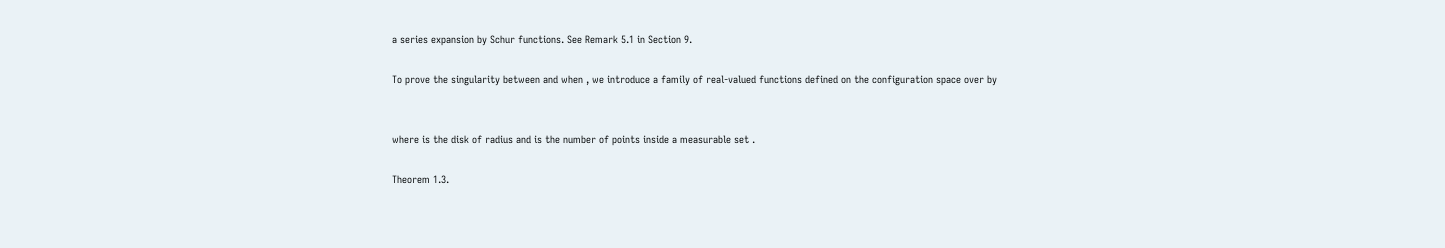a series expansion by Schur functions. See Remark 5.1 in Section 9.

To prove the singularity between and when , we introduce a family of real-valued functions defined on the configuration space over by


where is the disk of radius and is the number of points inside a measurable set .

Theorem 1.3.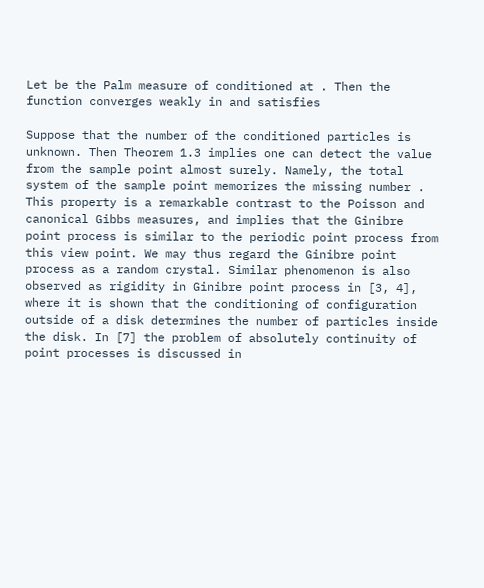Let be the Palm measure of conditioned at . Then the function converges weakly in and satisfies

Suppose that the number of the conditioned particles is unknown. Then Theorem 1.3 implies one can detect the value from the sample point almost surely. Namely, the total system of the sample point memorizes the missing number . This property is a remarkable contrast to the Poisson and canonical Gibbs measures, and implies that the Ginibre point process is similar to the periodic point process from this view point. We may thus regard the Ginibre point process as a random crystal. Similar phenomenon is also observed as rigidity in Ginibre point process in [3, 4], where it is shown that the conditioning of configuration outside of a disk determines the number of particles inside the disk. In [7] the problem of absolutely continuity of point processes is discussed in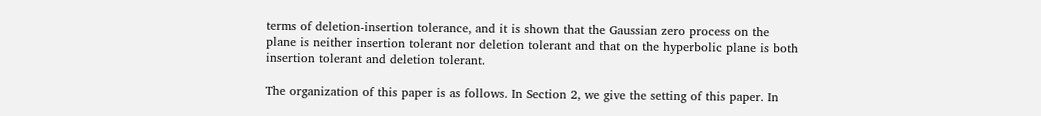terms of deletion-insertion tolerance, and it is shown that the Gaussian zero process on the plane is neither insertion tolerant nor deletion tolerant and that on the hyperbolic plane is both insertion tolerant and deletion tolerant.

The organization of this paper is as follows. In Section 2, we give the setting of this paper. In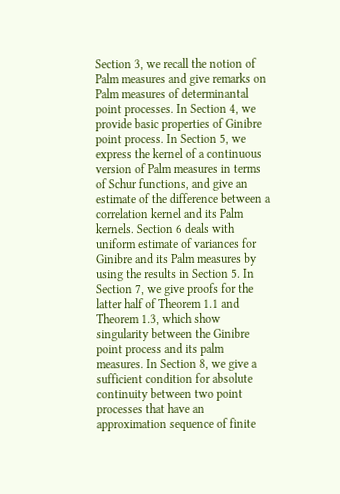Section 3, we recall the notion of Palm measures and give remarks on Palm measures of determinantal point processes. In Section 4, we provide basic properties of Ginibre point process. In Section 5, we express the kernel of a continuous version of Palm measures in terms of Schur functions, and give an estimate of the difference between a correlation kernel and its Palm kernels. Section 6 deals with uniform estimate of variances for Ginibre and its Palm measures by using the results in Section 5. In Section 7, we give proofs for the latter half of Theorem 1.1 and Theorem 1.3, which show singularity between the Ginibre point process and its palm measures. In Section 8, we give a sufficient condition for absolute continuity between two point processes that have an approximation sequence of finite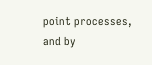point processes, and by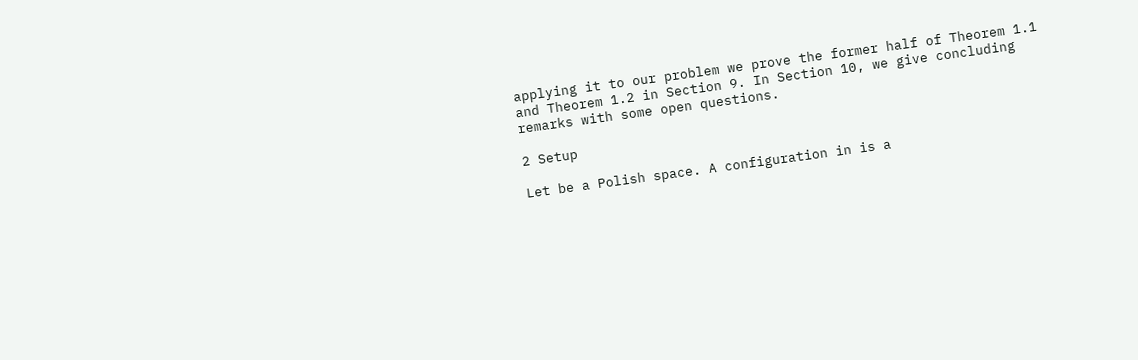applying it to our problem we prove the former half of Theorem 1.1 and Theorem 1.2 in Section 9. In Section 10, we give concluding remarks with some open questions.

2 Setup

Let be a Polish space. A configuration in is a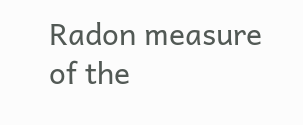Radon measure of the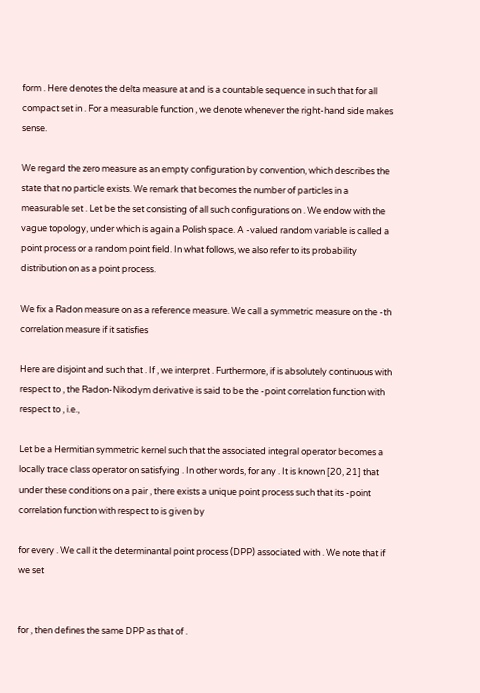form . Here denotes the delta measure at and is a countable sequence in such that for all compact set in . For a measurable function , we denote whenever the right-hand side makes sense.

We regard the zero measure as an empty configuration by convention, which describes the state that no particle exists. We remark that becomes the number of particles in a measurable set . Let be the set consisting of all such configurations on . We endow with the vague topology, under which is again a Polish space. A -valued random variable is called a point process or a random point field. In what follows, we also refer to its probability distribution on as a point process.

We fix a Radon measure on as a reference measure. We call a symmetric measure on the -th correlation measure if it satisfies

Here are disjoint and such that . If , we interpret . Furthermore, if is absolutely continuous with respect to , the Radon-Nikodym derivative is said to be the -point correlation function with respect to , i.e.,

Let be a Hermitian symmetric kernel such that the associated integral operator becomes a locally trace class operator on satisfying . In other words, for any . It is known [20, 21] that under these conditions on a pair , there exists a unique point process such that its -point correlation function with respect to is given by

for every . We call it the determinantal point process (DPP) associated with . We note that if we set


for , then defines the same DPP as that of .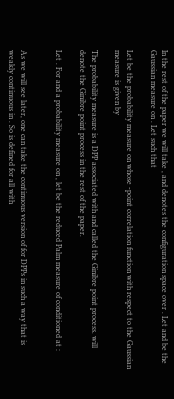In the rest of the paper we will take , and denotes the configuration space over . Let and be the Gaussian measure on . Let such that

Let be the probability measure on whose -point correlation function with respect to the Gaussian measure is given by

The probability measure is a DPP associated with and called the Ginibre point process. will denote the Ginibre point process in the rest of the paper.

Let . For and a probability measure on , let be the reduced Palm measure of conditioned at :


As we will see later, one can take the continuous version of for DPPs in such a way that is weakly continuous in . So is defined for all with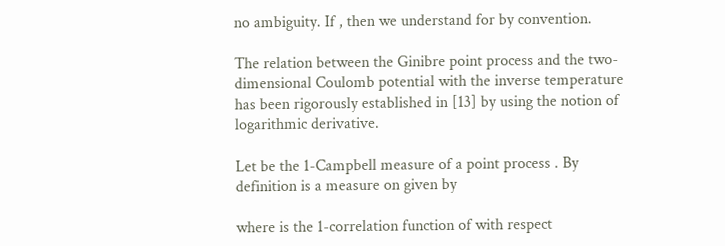no ambiguity. If , then we understand for by convention.

The relation between the Ginibre point process and the two-dimensional Coulomb potential with the inverse temperature has been rigorously established in [13] by using the notion of logarithmic derivative.

Let be the 1-Campbell measure of a point process . By definition is a measure on given by

where is the 1-correlation function of with respect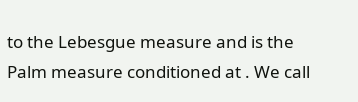to the Lebesgue measure and is the Palm measure conditioned at . We call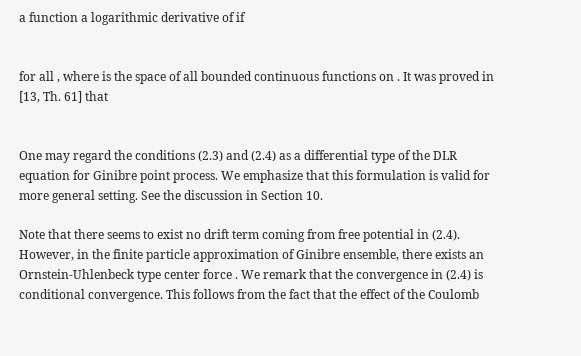a function a logarithmic derivative of if


for all , where is the space of all bounded continuous functions on . It was proved in [13, Th. 61] that


One may regard the conditions (2.3) and (2.4) as a differential type of the DLR equation for Ginibre point process. We emphasize that this formulation is valid for more general setting. See the discussion in Section 10.

Note that there seems to exist no drift term coming from free potential in (2.4). However, in the finite particle approximation of Ginibre ensemble, there exists an Ornstein-Uhlenbeck type center force . We remark that the convergence in (2.4) is conditional convergence. This follows from the fact that the effect of the Coulomb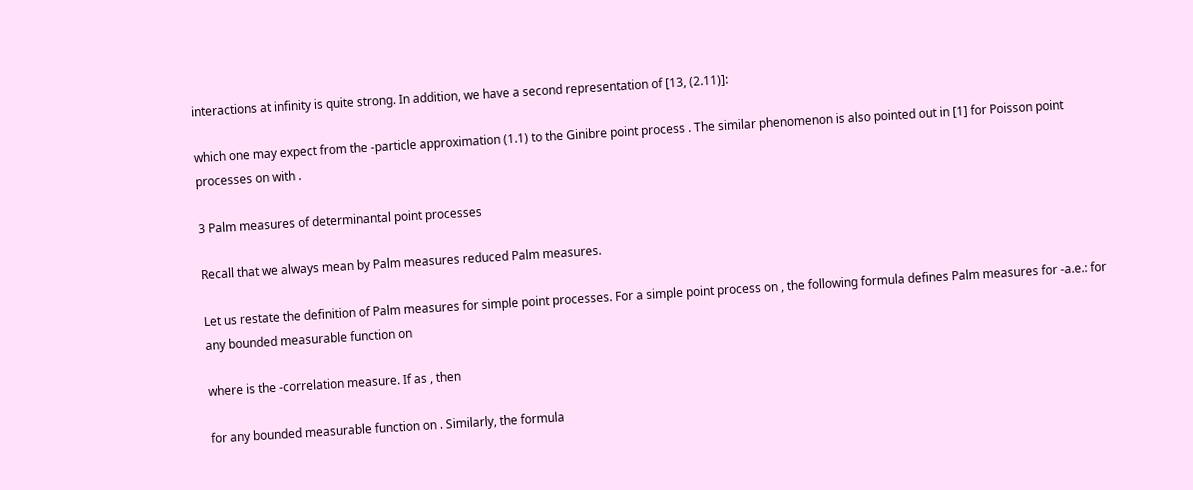interactions at infinity is quite strong. In addition, we have a second representation of [13, (2.11)]:

which one may expect from the -particle approximation (1.1) to the Ginibre point process . The similar phenomenon is also pointed out in [1] for Poisson point processes on with .

3 Palm measures of determinantal point processes

Recall that we always mean by Palm measures reduced Palm measures.

Let us restate the definition of Palm measures for simple point processes. For a simple point process on , the following formula defines Palm measures for -a.e.: for any bounded measurable function on

where is the -correlation measure. If as , then

for any bounded measurable function on . Similarly, the formula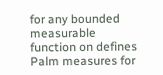for any bounded measurable function on defines Palm measures for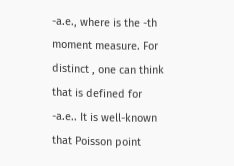-a.e., where is the -th moment measure. For distinct , one can think that is defined for -a.e.. It is well-known that Poisson point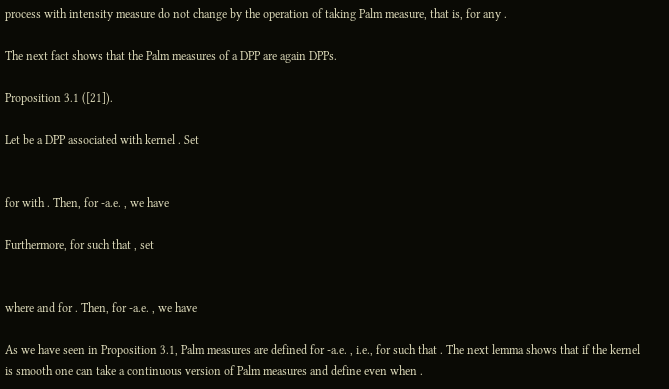process with intensity measure do not change by the operation of taking Palm measure, that is, for any .

The next fact shows that the Palm measures of a DPP are again DPPs.

Proposition 3.1 ([21]).

Let be a DPP associated with kernel . Set


for with . Then, for -a.e. , we have

Furthermore, for such that , set


where and for . Then, for -a.e. , we have

As we have seen in Proposition 3.1, Palm measures are defined for -a.e. , i.e., for such that . The next lemma shows that if the kernel is smooth one can take a continuous version of Palm measures and define even when .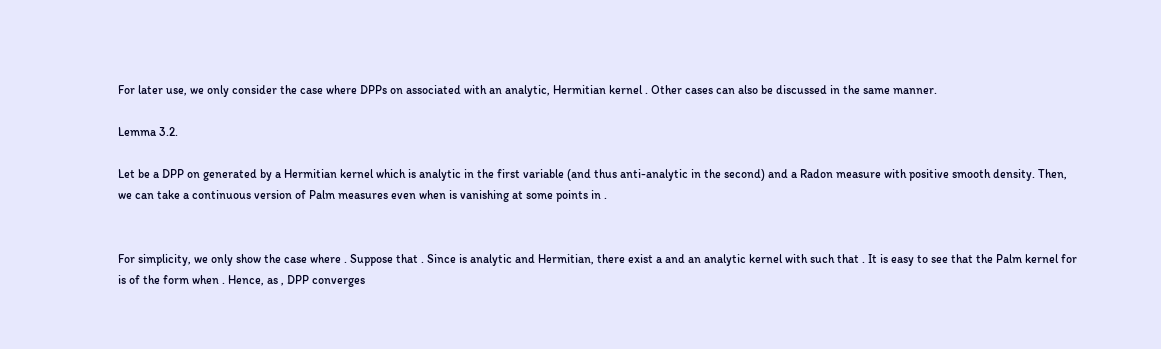For later use, we only consider the case where DPPs on associated with an analytic, Hermitian kernel . Other cases can also be discussed in the same manner.

Lemma 3.2.

Let be a DPP on generated by a Hermitian kernel which is analytic in the first variable (and thus anti-analytic in the second) and a Radon measure with positive smooth density. Then, we can take a continuous version of Palm measures even when is vanishing at some points in .


For simplicity, we only show the case where . Suppose that . Since is analytic and Hermitian, there exist a and an analytic kernel with such that . It is easy to see that the Palm kernel for is of the form when . Hence, as , DPP converges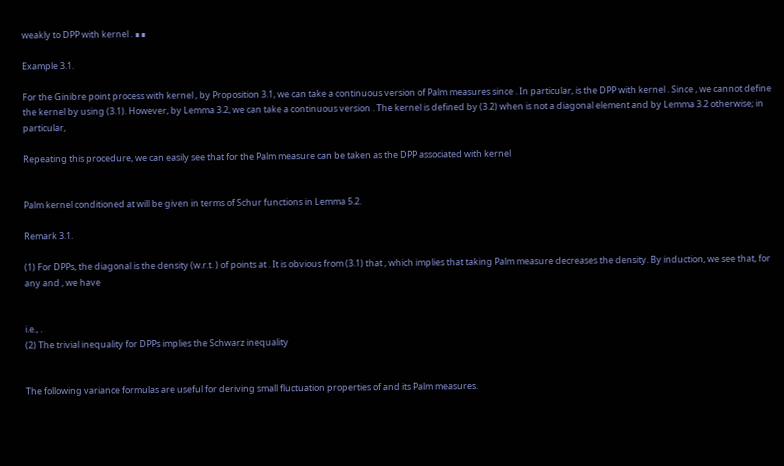weakly to DPP with kernel . ∎∎

Example 3.1.

For the Ginibre point process with kernel , by Proposition 3.1, we can take a continuous version of Palm measures since . In particular, is the DPP with kernel . Since , we cannot define the kernel by using (3.1). However, by Lemma 3.2, we can take a continuous version . The kernel is defined by (3.2) when is not a diagonal element and by Lemma 3.2 otherwise; in particular,

Repeating this procedure, we can easily see that for the Palm measure can be taken as the DPP associated with kernel


Palm kernel conditioned at will be given in terms of Schur functions in Lemma 5.2.

Remark 3.1.

(1) For DPPs, the diagonal is the density (w.r.t. ) of points at . It is obvious from (3.1) that , which implies that taking Palm measure decreases the density. By induction, we see that, for any and , we have


i.e., .
(2) The trivial inequality for DPPs implies the Schwarz inequality


The following variance formulas are useful for deriving small fluctuation properties of and its Palm measures.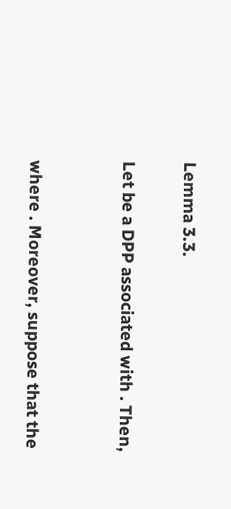Lemma 3.3.

Let be a DPP associated with . Then,


where . Moreover, suppose that the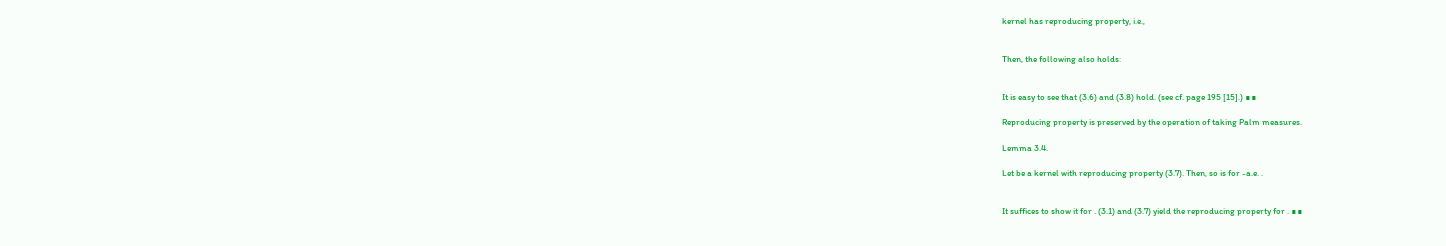kernel has reproducing property, i.e.,


Then, the following also holds:


It is easy to see that (3.6) and (3.8) hold. (see cf. page 195 [15].) ∎∎

Reproducing property is preserved by the operation of taking Palm measures.

Lemma 3.4.

Let be a kernel with reproducing property (3.7). Then, so is for -a.e. .


It suffices to show it for . (3.1) and (3.7) yield the reproducing property for . ∎∎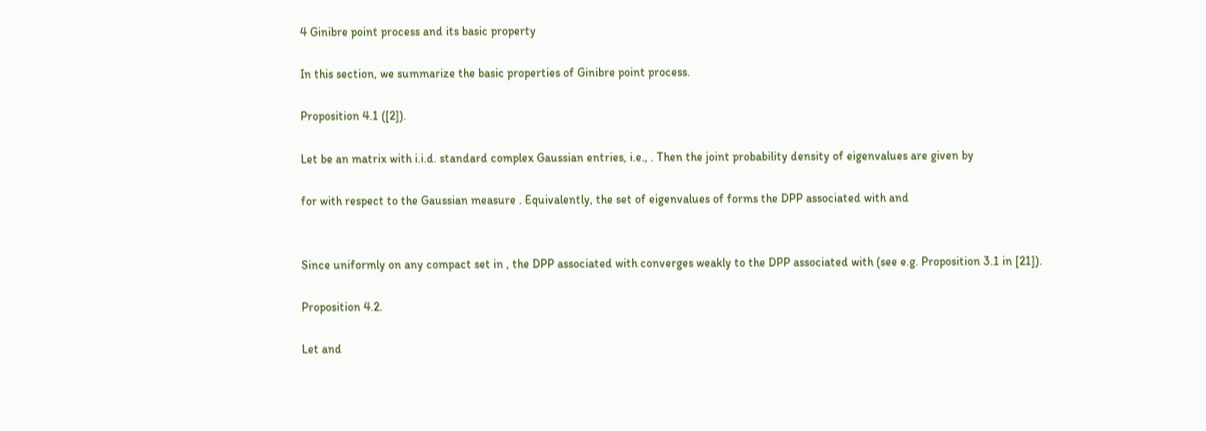4 Ginibre point process and its basic property

In this section, we summarize the basic properties of Ginibre point process.

Proposition 4.1 ([2]).

Let be an matrix with i.i.d. standard complex Gaussian entries, i.e., . Then the joint probability density of eigenvalues are given by

for with respect to the Gaussian measure . Equivalently, the set of eigenvalues of forms the DPP associated with and


Since uniformly on any compact set in , the DPP associated with converges weakly to the DPP associated with (see e.g. Proposition 3.1 in [21]).

Proposition 4.2.

Let and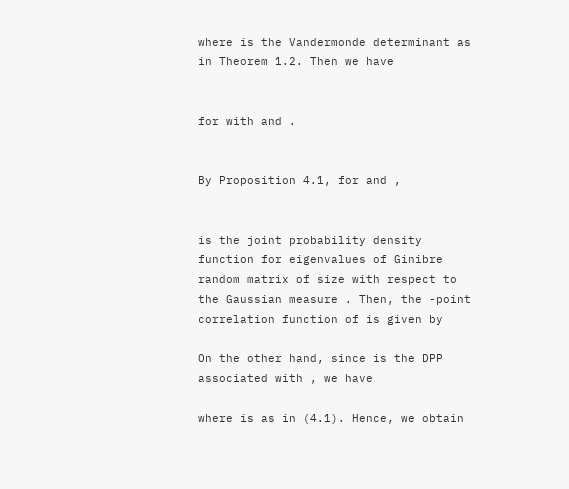where is the Vandermonde determinant as in Theorem 1.2. Then we have


for with and .


By Proposition 4.1, for and ,


is the joint probability density function for eigenvalues of Ginibre random matrix of size with respect to the Gaussian measure . Then, the -point correlation function of is given by

On the other hand, since is the DPP associated with , we have

where is as in (4.1). Hence, we obtain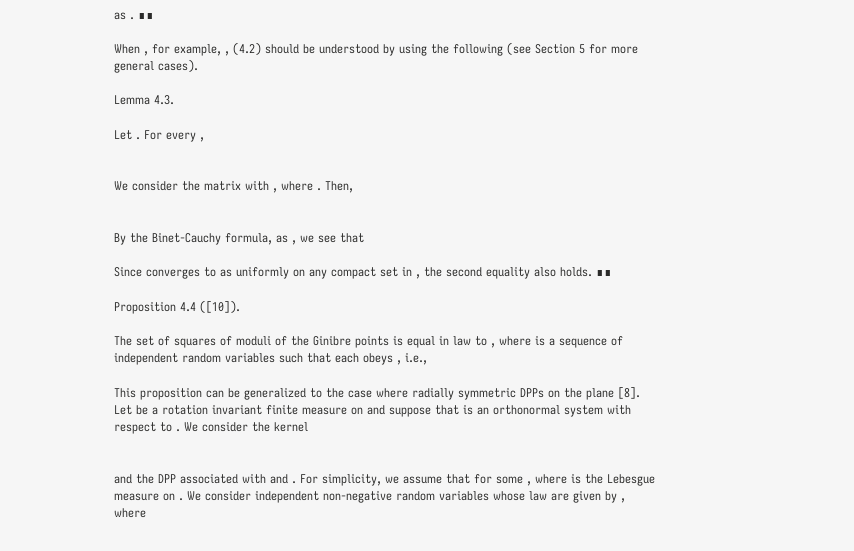as . ∎∎

When , for example, , (4.2) should be understood by using the following (see Section 5 for more general cases).

Lemma 4.3.

Let . For every ,


We consider the matrix with , where . Then,


By the Binet-Cauchy formula, as , we see that

Since converges to as uniformly on any compact set in , the second equality also holds. ∎∎

Proposition 4.4 ([10]).

The set of squares of moduli of the Ginibre points is equal in law to , where is a sequence of independent random variables such that each obeys , i.e.,

This proposition can be generalized to the case where radially symmetric DPPs on the plane [8]. Let be a rotation invariant finite measure on and suppose that is an orthonormal system with respect to . We consider the kernel


and the DPP associated with and . For simplicity, we assume that for some , where is the Lebesgue measure on . We consider independent non-negative random variables whose law are given by , where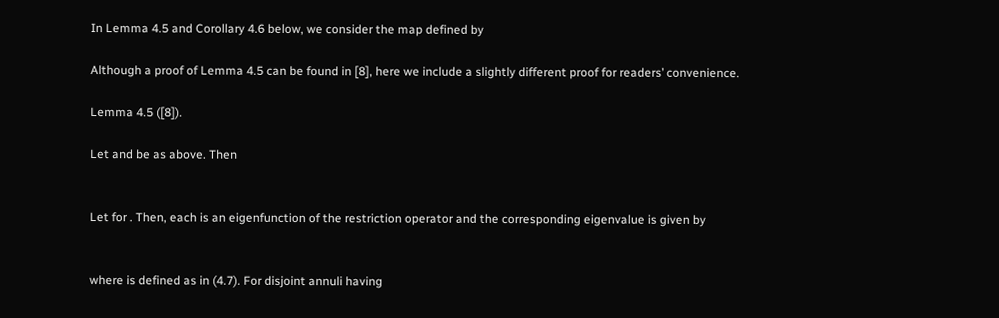In Lemma 4.5 and Corollary 4.6 below, we consider the map defined by

Although a proof of Lemma 4.5 can be found in [8], here we include a slightly different proof for readers’ convenience.

Lemma 4.5 ([8]).

Let and be as above. Then


Let for . Then, each is an eigenfunction of the restriction operator and the corresponding eigenvalue is given by


where is defined as in (4.7). For disjoint annuli having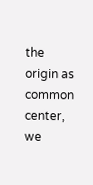the origin as common center, we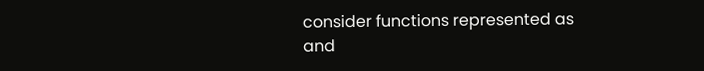consider functions represented as and